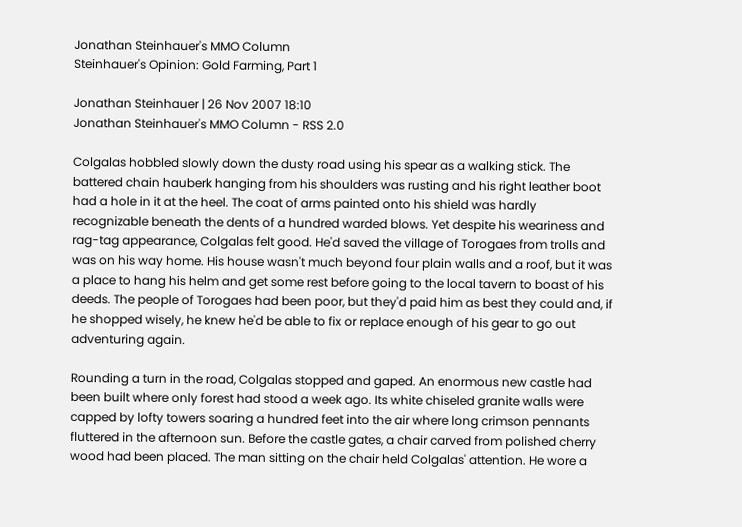Jonathan Steinhauer's MMO Column
Steinhauer's Opinion: Gold Farming, Part 1

Jonathan Steinhauer | 26 Nov 2007 18:10
Jonathan Steinhauer's MMO Column - RSS 2.0

Colgalas hobbled slowly down the dusty road using his spear as a walking stick. The battered chain hauberk hanging from his shoulders was rusting and his right leather boot had a hole in it at the heel. The coat of arms painted onto his shield was hardly recognizable beneath the dents of a hundred warded blows. Yet despite his weariness and rag-tag appearance, Colgalas felt good. He'd saved the village of Torogaes from trolls and was on his way home. His house wasn't much beyond four plain walls and a roof, but it was a place to hang his helm and get some rest before going to the local tavern to boast of his deeds. The people of Torogaes had been poor, but they'd paid him as best they could and, if he shopped wisely, he knew he'd be able to fix or replace enough of his gear to go out adventuring again.

Rounding a turn in the road, Colgalas stopped and gaped. An enormous new castle had been built where only forest had stood a week ago. Its white chiseled granite walls were capped by lofty towers soaring a hundred feet into the air where long crimson pennants fluttered in the afternoon sun. Before the castle gates, a chair carved from polished cherry wood had been placed. The man sitting on the chair held Colgalas' attention. He wore a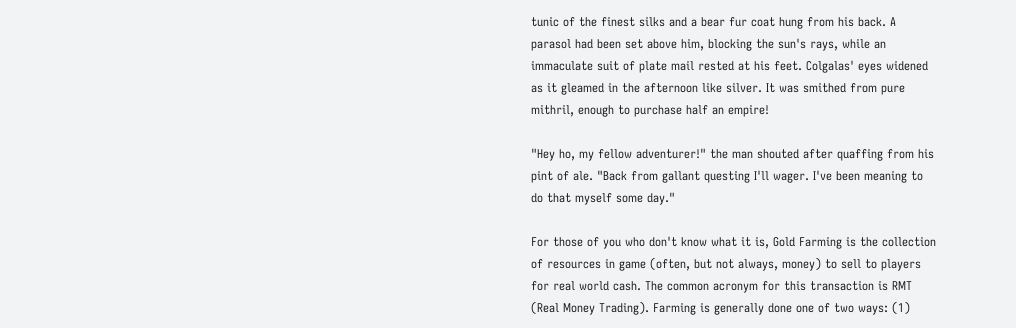tunic of the finest silks and a bear fur coat hung from his back. A parasol had been set above him, blocking the sun's rays, while an immaculate suit of plate mail rested at his feet. Colgalas' eyes widened as it gleamed in the afternoon like silver. It was smithed from pure mithril, enough to purchase half an empire!

"Hey ho, my fellow adventurer!" the man shouted after quaffing from his pint of ale. "Back from gallant questing I'll wager. I've been meaning to do that myself some day."

For those of you who don't know what it is, Gold Farming is the collection of resources in game (often, but not always, money) to sell to players for real world cash. The common acronym for this transaction is RMT (Real Money Trading). Farming is generally done one of two ways: (1)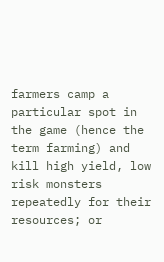farmers camp a particular spot in the game (hence the term farming) and kill high yield, low risk monsters repeatedly for their resources; or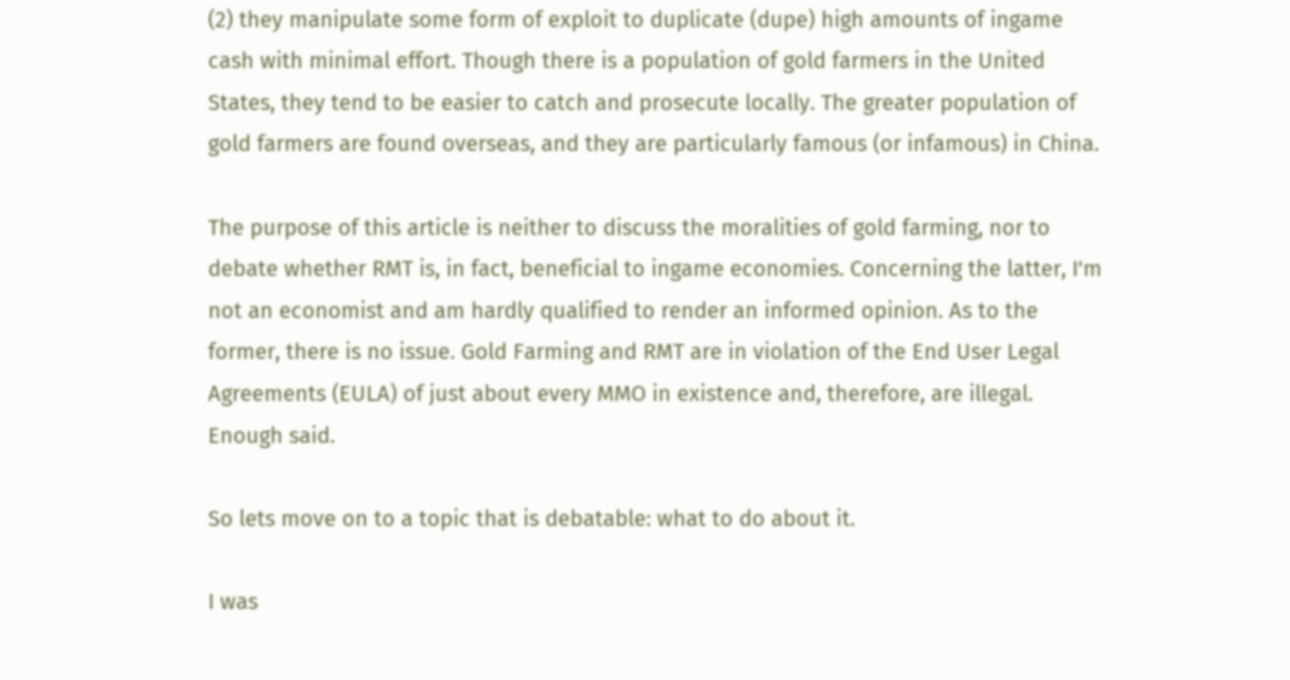(2) they manipulate some form of exploit to duplicate (dupe) high amounts of ingame cash with minimal effort. Though there is a population of gold farmers in the United States, they tend to be easier to catch and prosecute locally. The greater population of gold farmers are found overseas, and they are particularly famous (or infamous) in China.

The purpose of this article is neither to discuss the moralities of gold farming, nor to debate whether RMT is, in fact, beneficial to ingame economies. Concerning the latter, I'm not an economist and am hardly qualified to render an informed opinion. As to the former, there is no issue. Gold Farming and RMT are in violation of the End User Legal Agreements (EULA) of just about every MMO in existence and, therefore, are illegal. Enough said.

So lets move on to a topic that is debatable: what to do about it.

I was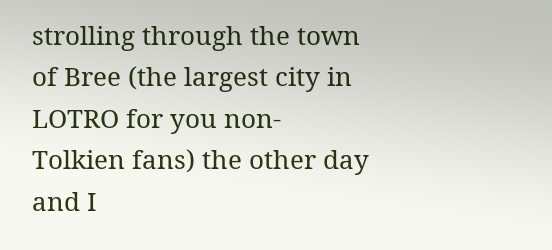strolling through the town of Bree (the largest city in LOTRO for you non-Tolkien fans) the other day and I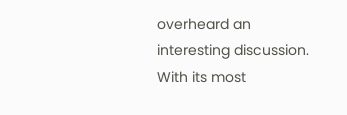overheard an interesting discussion. With its most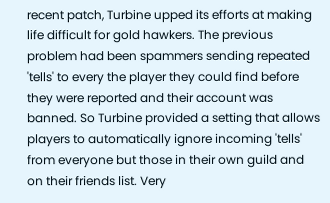recent patch, Turbine upped its efforts at making life difficult for gold hawkers. The previous problem had been spammers sending repeated 'tells' to every the player they could find before they were reported and their account was banned. So Turbine provided a setting that allows players to automatically ignore incoming 'tells' from everyone but those in their own guild and on their friends list. Very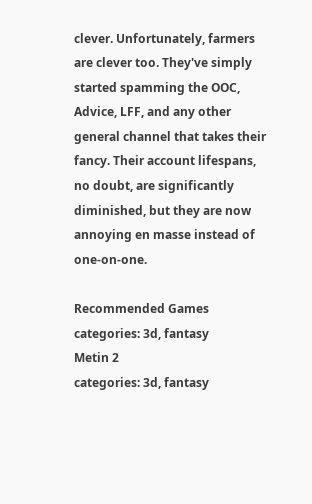clever. Unfortunately, farmers are clever too. They've simply started spamming the OOC, Advice, LFF, and any other general channel that takes their fancy. Their account lifespans, no doubt, are significantly diminished, but they are now annoying en masse instead of one-on-one.

Recommended Games
categories: 3d, fantasy
Metin 2
categories: 3d, fantasy